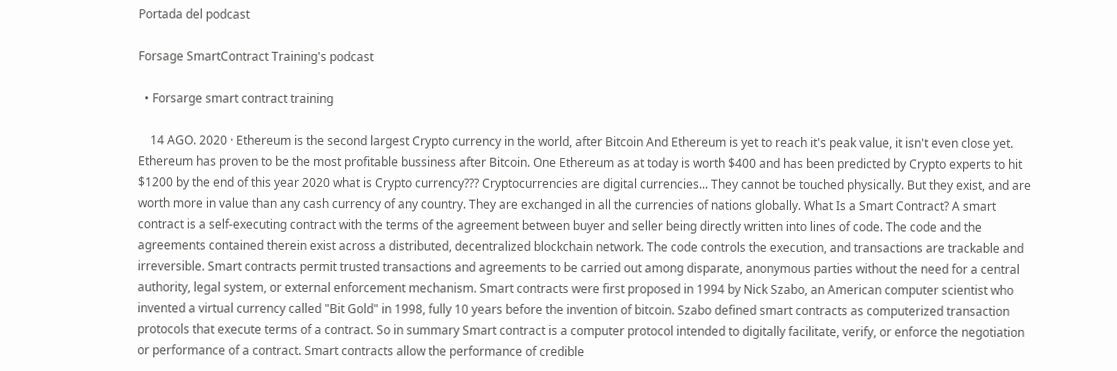Portada del podcast

Forsage SmartContract Training's podcast

  • Forsarge smart contract training

    14 AGO. 2020 · Ethereum is the second largest Crypto currency in the world, after Bitcoin And Ethereum is yet to reach it's peak value, it isn't even close yet. Ethereum has proven to be the most profitable bussiness after Bitcoin. One Ethereum as at today is worth $400 and has been predicted by Crypto experts to hit $1200 by the end of this year 2020 what is Crypto currency??? Cryptocurrencies are digital currencies... They cannot be touched physically. But they exist, and are worth more in value than any cash currency of any country. They are exchanged in all the currencies of nations globally. What Is a Smart Contract? A smart contract is a self-executing contract with the terms of the agreement between buyer and seller being directly written into lines of code. The code and the agreements contained therein exist across a distributed, decentralized blockchain network. The code controls the execution, and transactions are trackable and irreversible. Smart contracts permit trusted transactions and agreements to be carried out among disparate, anonymous parties without the need for a central authority, legal system, or external enforcement mechanism. Smart contracts were first proposed in 1994 by Nick Szabo, an American computer scientist who invented a virtual currency called "Bit Gold" in 1998, fully 10 years before the invention of bitcoin. Szabo defined smart contracts as computerized transaction protocols that execute terms of a contract. So in summary Smart contract is a computer protocol intended to digitally facilitate, verify, or enforce the negotiation or performance of a contract. Smart contracts allow the performance of credible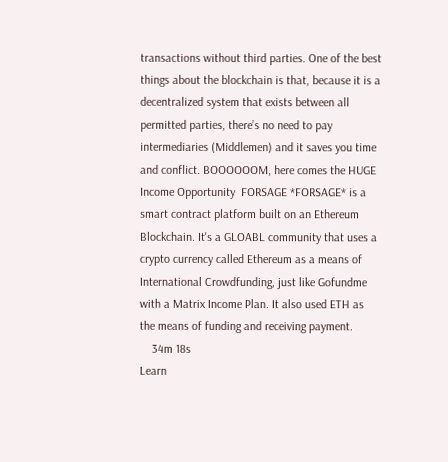transactions without third parties. One of the best things about the blockchain is that, because it is a decentralized system that exists between all permitted parties, there’s no need to pay intermediaries (Middlemen) and it saves you time and conflict. BOOOOOOM, here comes the HUGE Income Opportunity  FORSAGE *FORSAGE* is a smart contract platform built on an Ethereum Blockchain. It's a GLOABL community that uses a crypto currency called Ethereum as a means of International Crowdfunding, just like Gofundme with a Matrix Income Plan. It also used ETH as the means of funding and receiving payment.
    34m 18s
Learn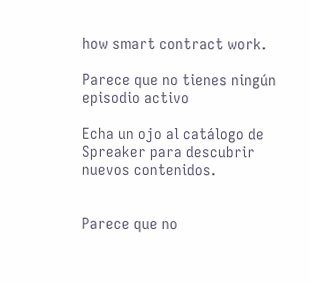how smart contract work.

Parece que no tienes ningún episodio activo

Echa un ojo al catálogo de Spreaker para descubrir nuevos contenidos.


Parece que no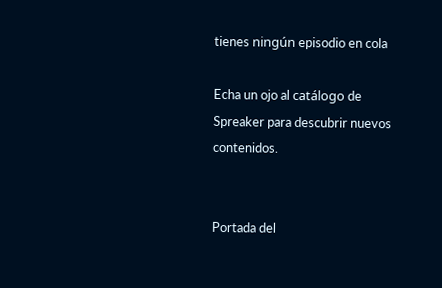tienes ningún episodio en cola

Echa un ojo al catálogo de Spreaker para descubrir nuevos contenidos.


Portada del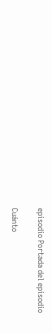episodio Portada del episodio

Cuánto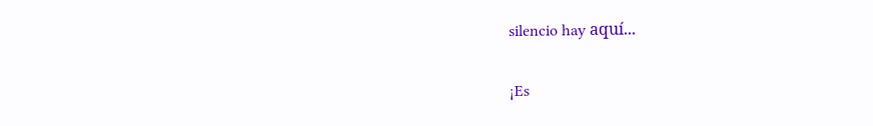silencio hay aquí...

¡Es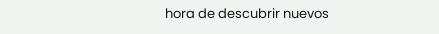hora de descubrir nuevos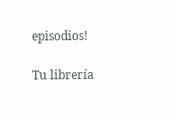episodios!

Tu librería